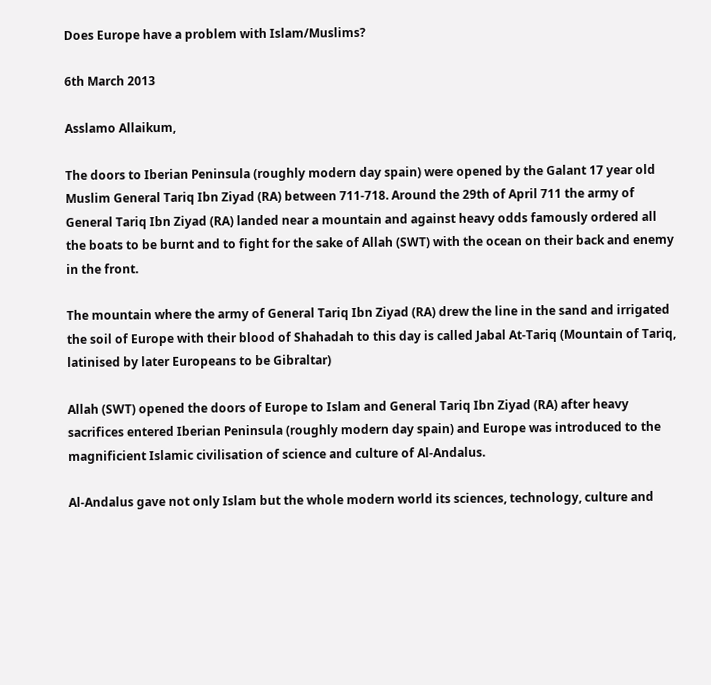Does Europe have a problem with Islam/Muslims?

6th March 2013

Asslamo Allaikum,

The doors to Iberian Peninsula (roughly modern day spain) were opened by the Galant 17 year old Muslim General Tariq Ibn Ziyad (RA) between 711-718. Around the 29th of April 711 the army of General Tariq Ibn Ziyad (RA) landed near a mountain and against heavy odds famously ordered all the boats to be burnt and to fight for the sake of Allah (SWT) with the ocean on their back and enemy in the front.

The mountain where the army of General Tariq Ibn Ziyad (RA) drew the line in the sand and irrigated the soil of Europe with their blood of Shahadah to this day is called Jabal At-Tariq (Mountain of Tariq, latinised by later Europeans to be Gibraltar)

Allah (SWT) opened the doors of Europe to Islam and General Tariq Ibn Ziyad (RA) after heavy sacrifices entered Iberian Peninsula (roughly modern day spain) and Europe was introduced to the magnificient Islamic civilisation of science and culture of Al-Andalus.

Al-Andalus gave not only Islam but the whole modern world its sciences, technology, culture and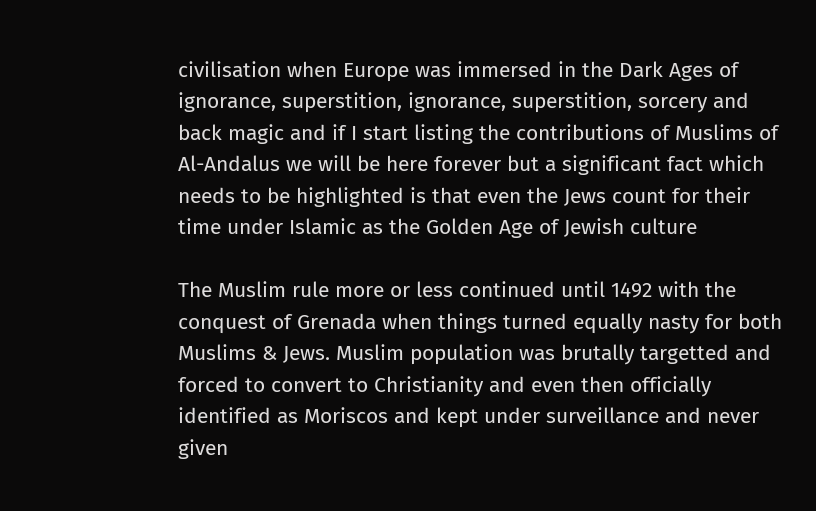civilisation when Europe was immersed in the Dark Ages of ignorance, superstition, ignorance, superstition, sorcery and back magic and if I start listing the contributions of Muslims of Al-Andalus we will be here forever but a significant fact which needs to be highlighted is that even the Jews count for their time under Islamic as the Golden Age of Jewish culture

The Muslim rule more or less continued until 1492 with the conquest of Grenada when things turned equally nasty for both Muslims & Jews. Muslim population was brutally targetted and forced to convert to Christianity and even then officially identified as Moriscos and kept under surveillance and never given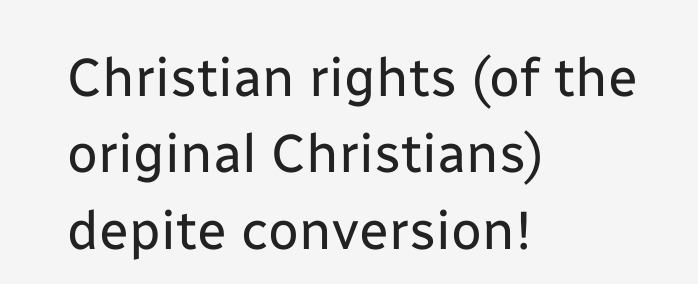Christian rights (of the original Christians) depite conversion!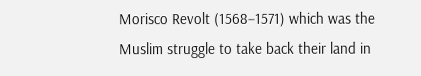Morisco Revolt (1568−1571) which was the Muslim struggle to take back their land in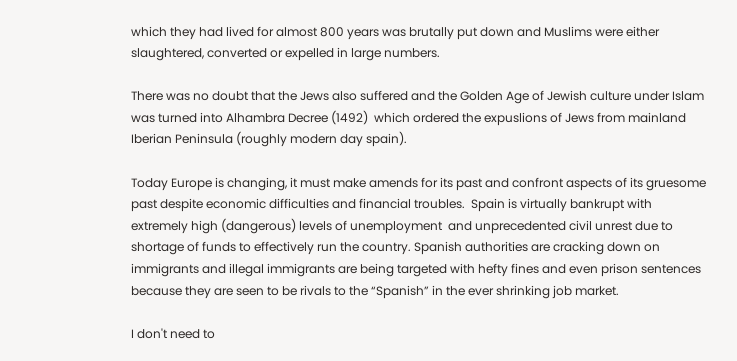which they had lived for almost 800 years was brutally put down and Muslims were either slaughtered, converted or expelled in large numbers.

There was no doubt that the Jews also suffered and the Golden Age of Jewish culture under Islam was turned into Alhambra Decree (1492)  which ordered the expuslions of Jews from mainland Iberian Peninsula (roughly modern day spain).

Today Europe is changing, it must make amends for its past and confront aspects of its gruesome past despite economic difficulties and financial troubles.  Spain is virtually bankrupt with extremely high (dangerous) levels of unemployment  and unprecedented civil unrest due to shortage of funds to effectively run the country. Spanish authorities are cracking down on immigrants and illegal immigrants are being targeted with hefty fines and even prison sentences because they are seen to be rivals to the “Spanish” in the ever shrinking job market.

I don't need to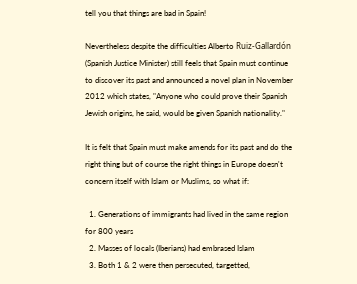tell you that things are bad in Spain!

Nevertheless despite the difficulties Alberto Ruiz-Gallardón (Spanish Justice Minister) still feels that Spain must continue to discover its past and announced a novel plan in November 2012 which states, "Anyone who could prove their Spanish Jewish origins, he said, would be given Spanish nationality."

It is felt that Spain must make amends for its past and do the right thing but of course the right things in Europe doesn't concern itself with Islam or Muslims, so what if:

  1. Generations of immigrants had lived in the same region for 800 years
  2. Masses of locals (Iberians) had embrased Islam
  3. Both 1 & 2 were then persecuted, targetted,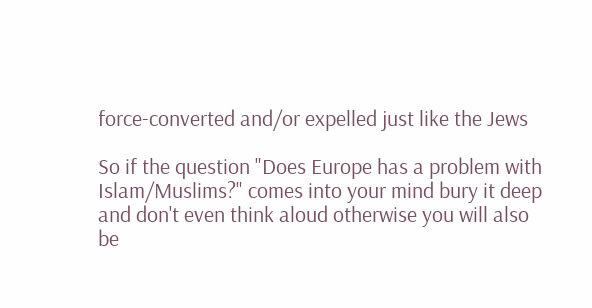force-converted and/or expelled just like the Jews

So if the question "Does Europe has a problem with Islam/Muslims?" comes into your mind bury it deep and don't even think aloud otherwise you will also be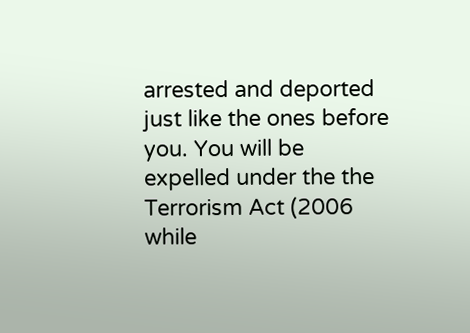arrested and deported just like the ones before you. You will be expelled under the the Terrorism Act (2006 while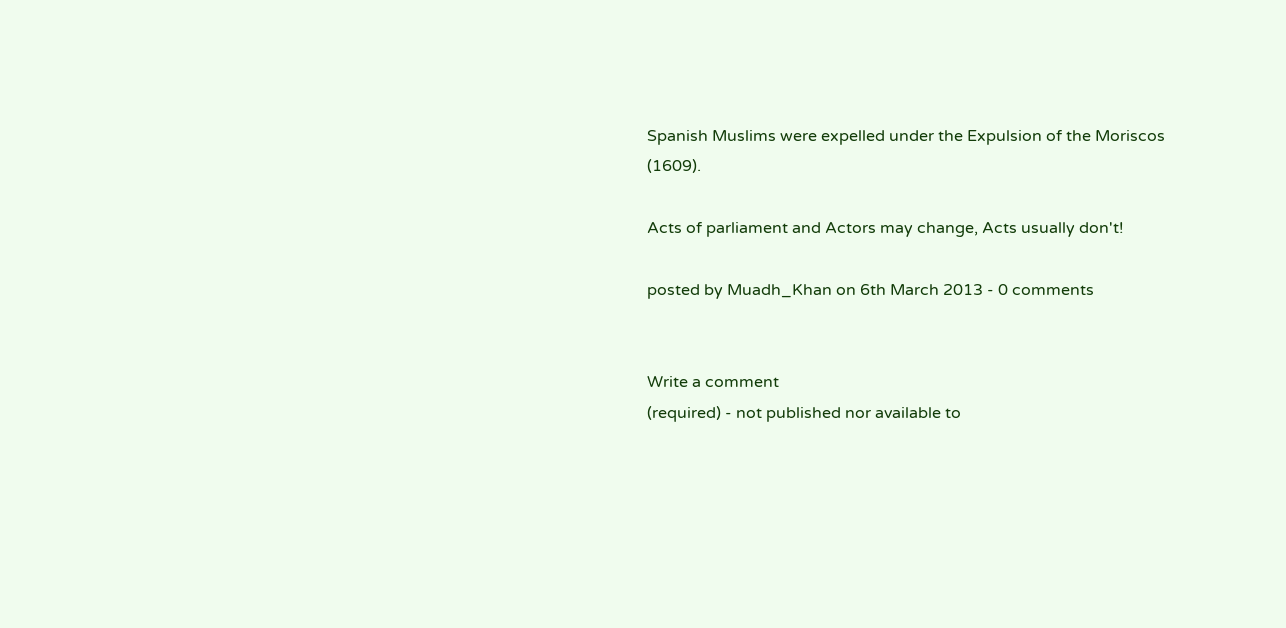Spanish Muslims were expelled under the Expulsion of the Moriscos (1609).

Acts of parliament and Actors may change, Acts usually don't!

posted by Muadh_Khan on 6th March 2013 - 0 comments


Write a comment
(required) - not published nor available to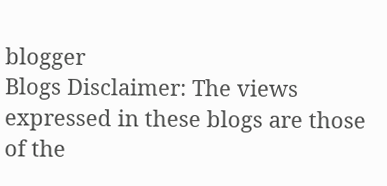blogger
Blogs Disclaimer: The views expressed in these blogs are those of the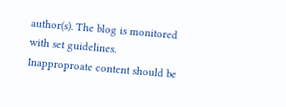author(s). The blog is monitored with set guidelines. Inapproproate content should be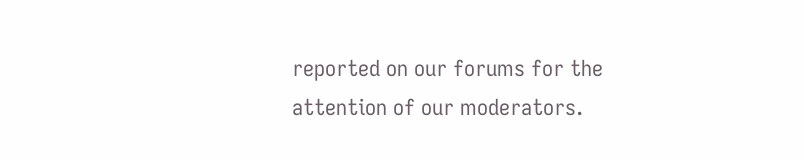reported on our forums for the attention of our moderators.